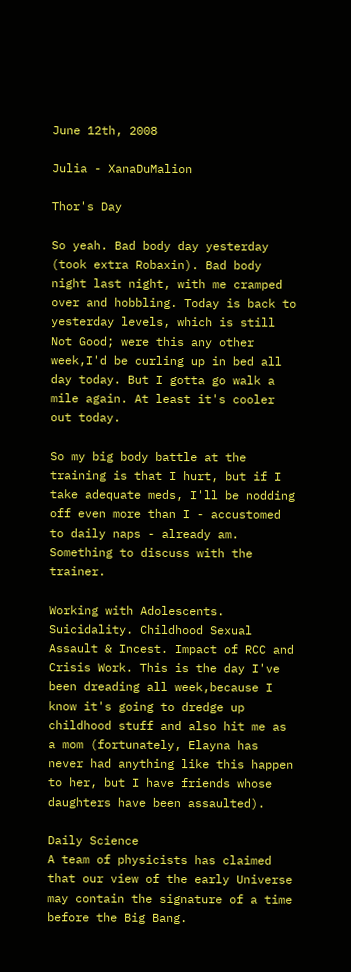June 12th, 2008

Julia - XanaDuMalion

Thor's Day

So yeah. Bad body day yesterday (took extra Robaxin). Bad body night last night, with me cramped over and hobbling. Today is back to yesterday levels, which is still Not Good; were this any other week,I'd be curling up in bed all day today. But I gotta go walk a mile again. At least it's cooler out today.

So my big body battle at the training is that I hurt, but if I take adequate meds, I'll be nodding off even more than I - accustomed to daily naps - already am. Something to discuss with the trainer.

Working with Adolescents. Suicidality. Childhood Sexual Assault & Incest. Impact of RCC and Crisis Work. This is the day I've been dreading all week,because I know it's going to dredge up childhood stuff and also hit me as a mom (fortunately, Elayna has never had anything like this happen to her, but I have friends whose daughters have been assaulted).

Daily Science
A team of physicists has claimed that our view of the early Universe may contain the signature of a time before the Big Bang.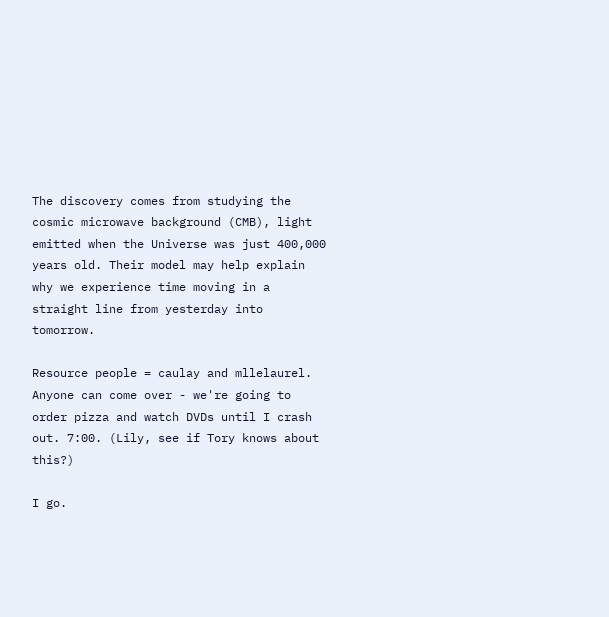The discovery comes from studying the cosmic microwave background (CMB), light emitted when the Universe was just 400,000 years old. Their model may help explain why we experience time moving in a straight line from yesterday into tomorrow.

Resource people = caulay and mllelaurel. Anyone can come over - we're going to order pizza and watch DVDs until I crash out. 7:00. (Lily, see if Tory knows about this?)

I go.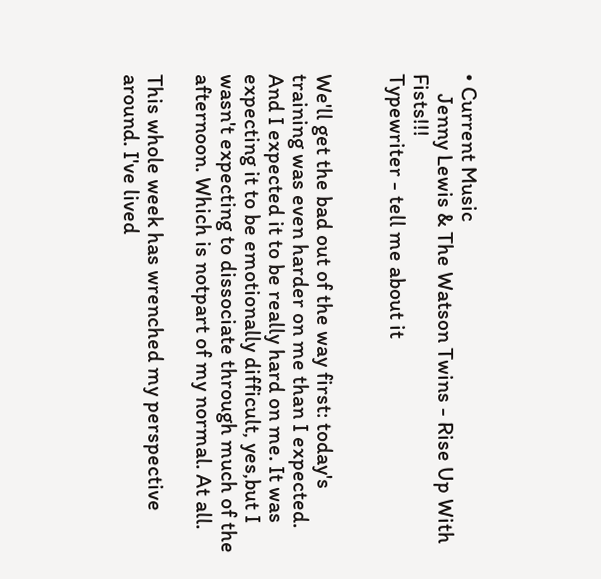• Current Music
    Jenny Lewis & The Watson Twins - Rise Up With Fists!!!
Typewriter - tell me about it


We'll get the bad out of the way first: today's training was even harder on me than I expected. And I expected it to be really hard on me. It was expecting it to be emotionally difficult, yes,but I wasn't expecting to dissociate through much of the afternoon. Which is notpart of my normal. At all.

This whole week has wrenched my perspective around. I've lived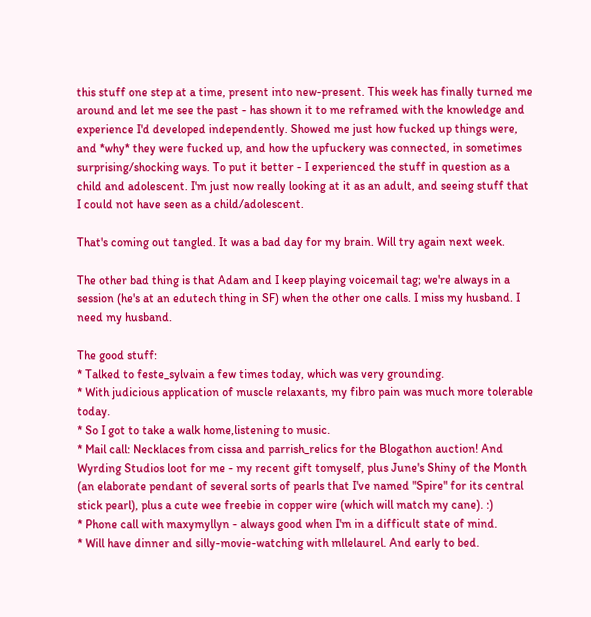this stuff one step at a time, present into new-present. This week has finally turned me around and let me see the past - has shown it to me reframed with the knowledge and experience I'd developed independently. Showed me just how fucked up things were, and *why* they were fucked up, and how the upfuckery was connected, in sometimes surprising/shocking ways. To put it better - I experienced the stuff in question as a child and adolescent. I'm just now really looking at it as an adult, and seeing stuff that I could not have seen as a child/adolescent.

That's coming out tangled. It was a bad day for my brain. Will try again next week.

The other bad thing is that Adam and I keep playing voicemail tag; we're always in a session (he's at an edutech thing in SF) when the other one calls. I miss my husband. I need my husband.

The good stuff:
* Talked to feste_sylvain a few times today, which was very grounding.
* With judicious application of muscle relaxants, my fibro pain was much more tolerable today.
* So I got to take a walk home,listening to music.
* Mail call: Necklaces from cissa and parrish_relics for the Blogathon auction! And Wyrding Studios loot for me - my recent gift tomyself, plus June's Shiny of the Month (an elaborate pendant of several sorts of pearls that I've named "Spire" for its central stick pearl), plus a cute wee freebie in copper wire (which will match my cane). :)
* Phone call with maxymyllyn - always good when I'm in a difficult state of mind.
* Will have dinner and silly-movie-watching with mllelaurel. And early to bed.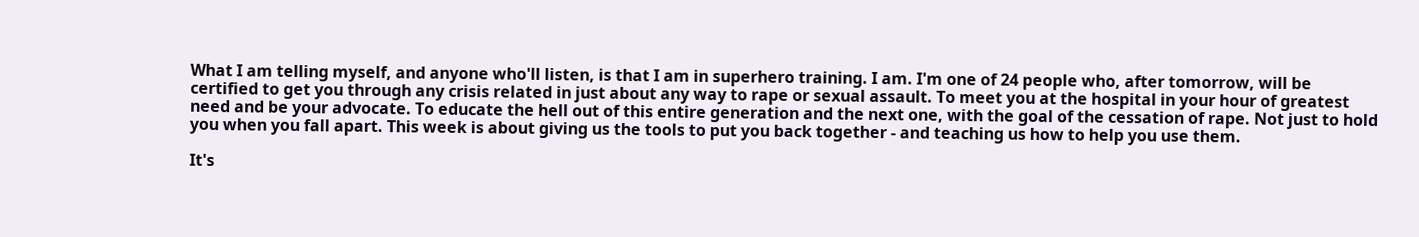What I am telling myself, and anyone who'll listen, is that I am in superhero training. I am. I'm one of 24 people who, after tomorrow, will be certified to get you through any crisis related in just about any way to rape or sexual assault. To meet you at the hospital in your hour of greatest need and be your advocate. To educate the hell out of this entire generation and the next one, with the goal of the cessation of rape. Not just to hold you when you fall apart. This week is about giving us the tools to put you back together - and teaching us how to help you use them.

It's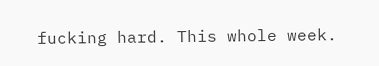fucking hard. This whole week.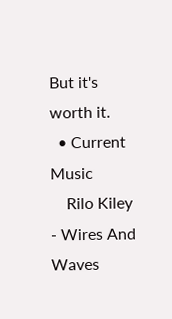But it's worth it.
  • Current Music
    Rilo Kiley - Wires And Waves